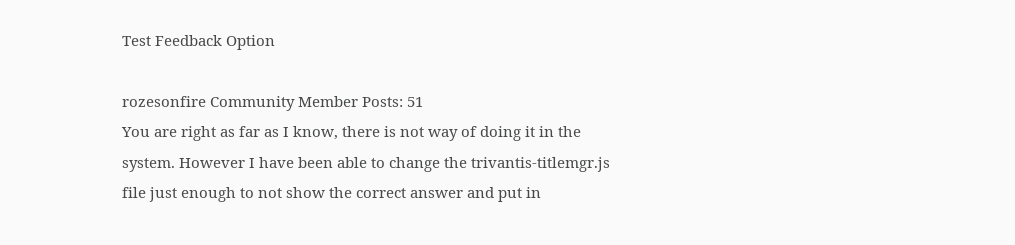Test Feedback Option

rozesonfire Community Member Posts: 51
You are right as far as I know, there is not way of doing it in the system. However I have been able to change the trivantis-titlemgr.js file just enough to not show the correct answer and put in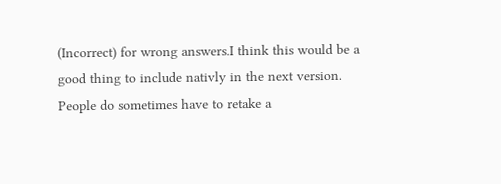(Incorrect) for wrong answers.I think this would be a good thing to include nativly in the next version. People do sometimes have to retake a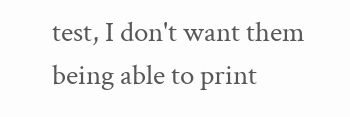test, I don't want them being able to print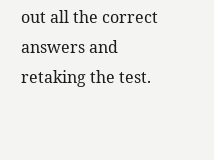out all the correct answers and retaking the test.